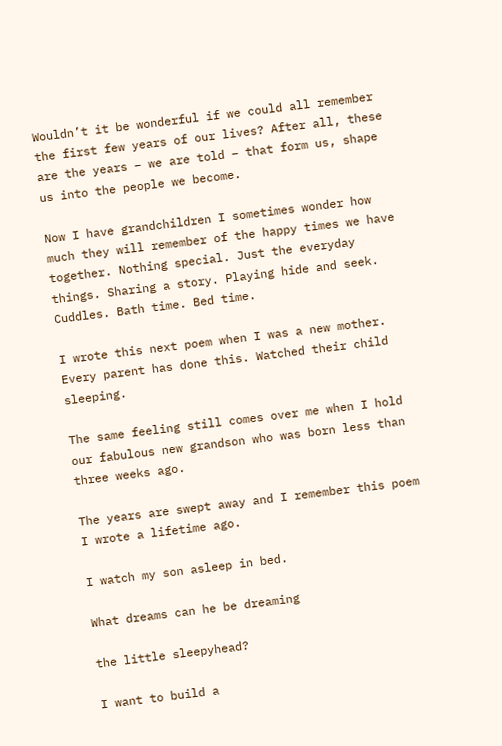Wouldn’t it be wonderful if we could all remember the first few years of our lives? After all, these are the years – we are told – that form us, shape us into the people we become.

Now I have grandchildren I sometimes wonder how much they will remember of the happy times we have together. Nothing special. Just the everyday things. Sharing a story. Playing hide and seek. Cuddles. Bath time. Bed time.

I wrote this next poem when I was a new mother. Every parent has done this. Watched their child sleeping.

The same feeling still comes over me when I hold our fabulous new grandson who was born less than three weeks ago.

The years are swept away and I remember this poem I wrote a lifetime ago.

I watch my son asleep in bed.

What dreams can he be dreaming

the little sleepyhead?

I want to build a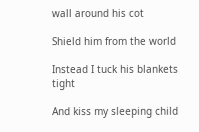wall around his cot

Shield him from the world

Instead I tuck his blankets tight

And kiss my sleeping child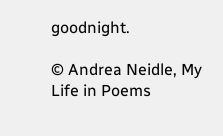goodnight.

© Andrea Neidle, My Life in Poems